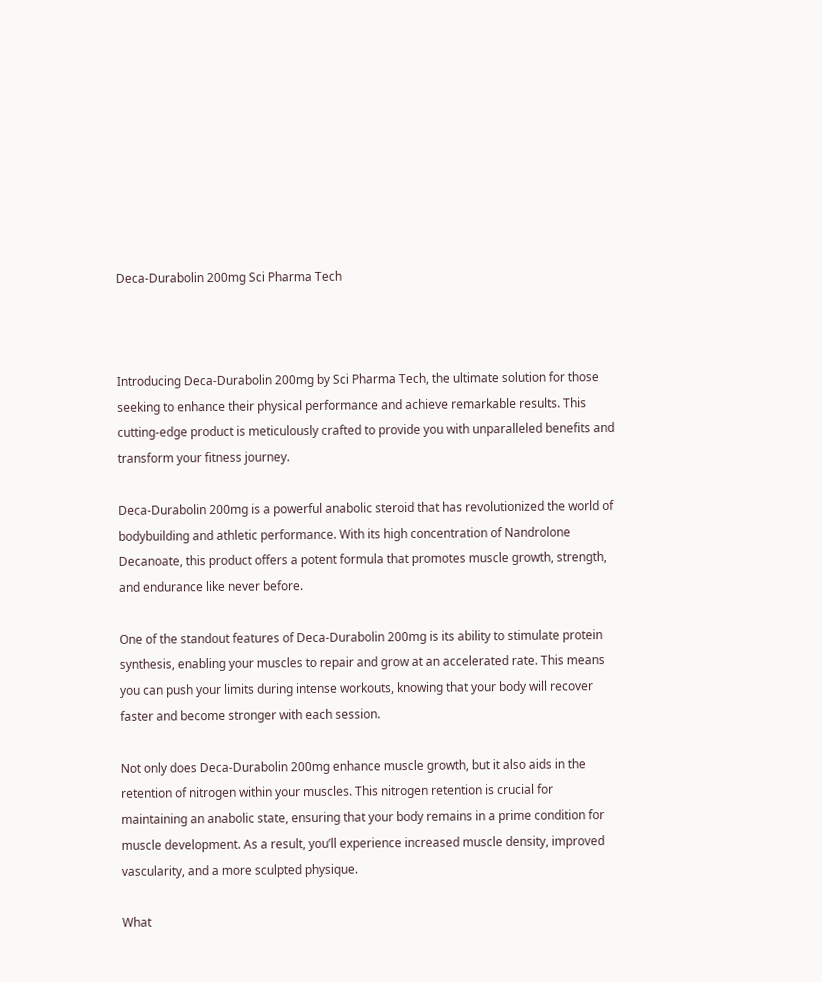Deca-Durabolin 200mg Sci Pharma Tech



Introducing Deca-Durabolin 200mg by Sci Pharma Tech, the ultimate solution for those seeking to enhance their physical performance and achieve remarkable results. This cutting-edge product is meticulously crafted to provide you with unparalleled benefits and transform your fitness journey.

Deca-Durabolin 200mg is a powerful anabolic steroid that has revolutionized the world of bodybuilding and athletic performance. With its high concentration of Nandrolone Decanoate, this product offers a potent formula that promotes muscle growth, strength, and endurance like never before.

One of the standout features of Deca-Durabolin 200mg is its ability to stimulate protein synthesis, enabling your muscles to repair and grow at an accelerated rate. This means you can push your limits during intense workouts, knowing that your body will recover faster and become stronger with each session.

Not only does Deca-Durabolin 200mg enhance muscle growth, but it also aids in the retention of nitrogen within your muscles. This nitrogen retention is crucial for maintaining an anabolic state, ensuring that your body remains in a prime condition for muscle development. As a result, you’ll experience increased muscle density, improved vascularity, and a more sculpted physique.

What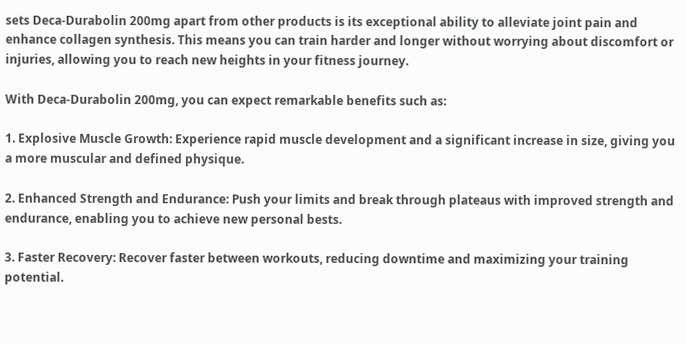sets Deca-Durabolin 200mg apart from other products is its exceptional ability to alleviate joint pain and enhance collagen synthesis. This means you can train harder and longer without worrying about discomfort or injuries, allowing you to reach new heights in your fitness journey.

With Deca-Durabolin 200mg, you can expect remarkable benefits such as:

1. Explosive Muscle Growth: Experience rapid muscle development and a significant increase in size, giving you a more muscular and defined physique.

2. Enhanced Strength and Endurance: Push your limits and break through plateaus with improved strength and endurance, enabling you to achieve new personal bests.

3. Faster Recovery: Recover faster between workouts, reducing downtime and maximizing your training potential.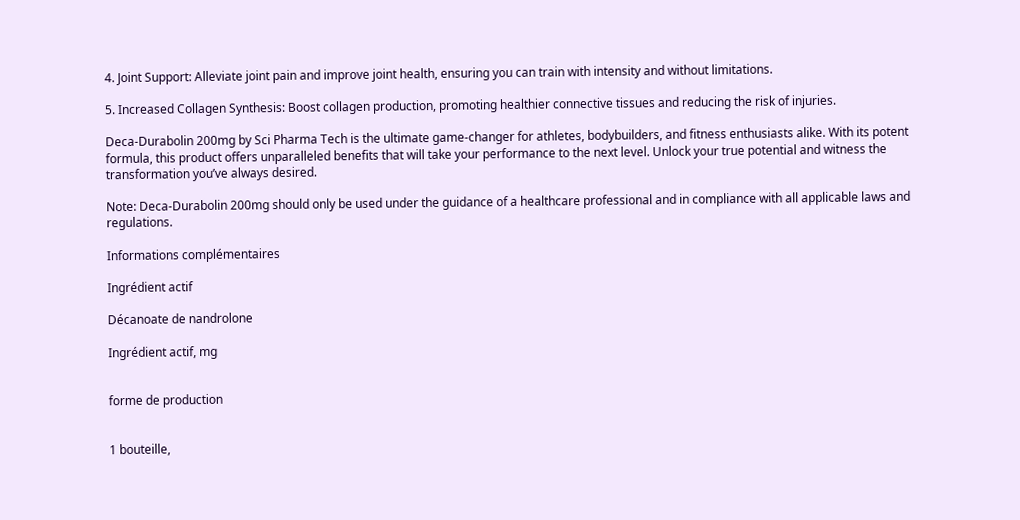4. Joint Support: Alleviate joint pain and improve joint health, ensuring you can train with intensity and without limitations.

5. Increased Collagen Synthesis: Boost collagen production, promoting healthier connective tissues and reducing the risk of injuries.

Deca-Durabolin 200mg by Sci Pharma Tech is the ultimate game-changer for athletes, bodybuilders, and fitness enthusiasts alike. With its potent formula, this product offers unparalleled benefits that will take your performance to the next level. Unlock your true potential and witness the transformation you’ve always desired.

Note: Deca-Durabolin 200mg should only be used under the guidance of a healthcare professional and in compliance with all applicable laws and regulations.

Informations complémentaires

Ingrédient actif

Décanoate de nandrolone

Ingrédient actif, mg


forme de production


1 bouteille,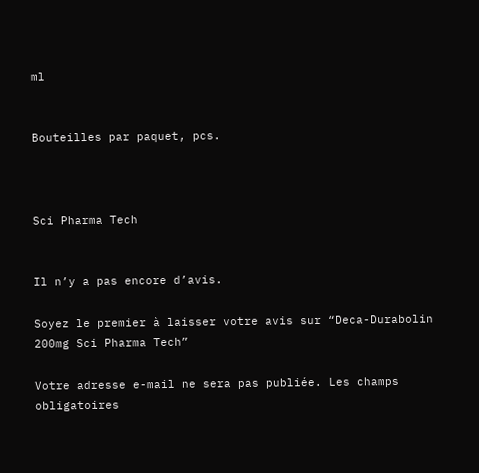ml


Bouteilles par paquet, pcs.



Sci Pharma Tech


Il n’y a pas encore d’avis.

Soyez le premier à laisser votre avis sur “Deca-Durabolin 200mg Sci Pharma Tech”

Votre adresse e-mail ne sera pas publiée. Les champs obligatoires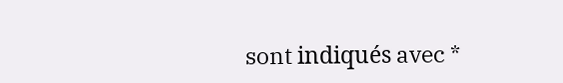sont indiqués avec *